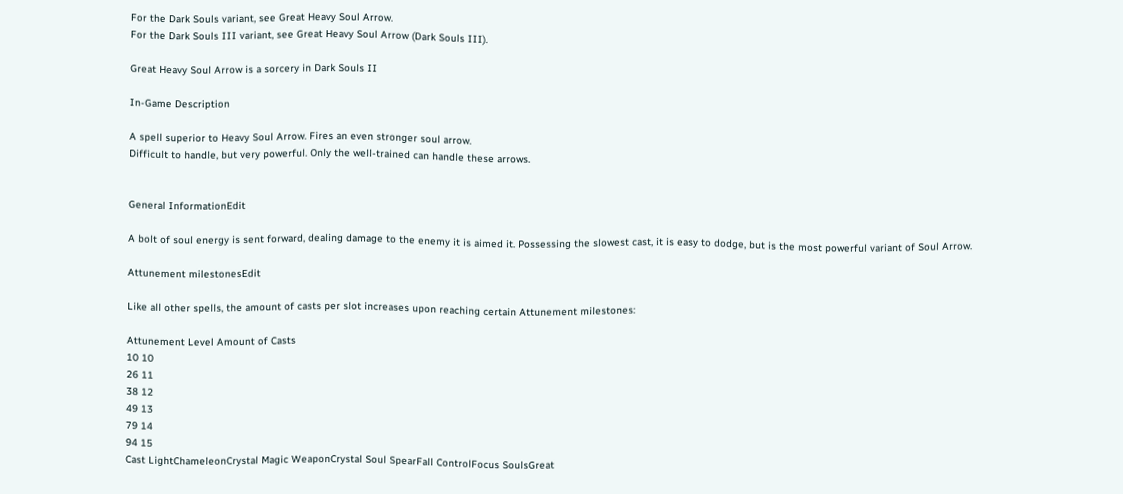For the Dark Souls variant, see Great Heavy Soul Arrow.
For the Dark Souls III variant, see Great Heavy Soul Arrow (Dark Souls III).

Great Heavy Soul Arrow is a sorcery in Dark Souls II

In-Game Description

A spell superior to Heavy Soul Arrow. Fires an even stronger soul arrow.
Difficult to handle, but very powerful. Only the well-trained can handle these arrows.


General InformationEdit

A bolt of soul energy is sent forward, dealing damage to the enemy it is aimed it. Possessing the slowest cast, it is easy to dodge, but is the most powerful variant of Soul Arrow.

Attunement milestonesEdit

Like all other spells, the amount of casts per slot increases upon reaching certain Attunement milestones:

Attunement Level Amount of Casts
10 10
26 11
38 12
49 13
79 14
94 15
Cast LightChameleonCrystal Magic WeaponCrystal Soul SpearFall ControlFocus SoulsGreat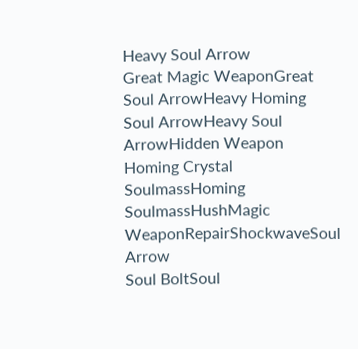Heavy Soul Arrow
Great Magic WeaponGreat Soul ArrowHeavy Homing Soul ArrowHeavy Soul ArrowHidden Weapon
Homing Crystal SoulmassHoming SoulmassHushMagic WeaponRepairShockwaveSoul Arrow
Soul BoltSoul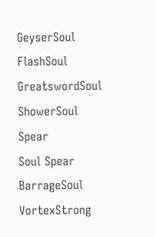GeyserSoul FlashSoul GreatswordSoul ShowerSoul Spear
Soul Spear BarrageSoul VortexStrong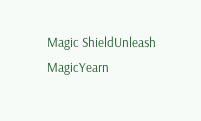Magic ShieldUnleash MagicYearn